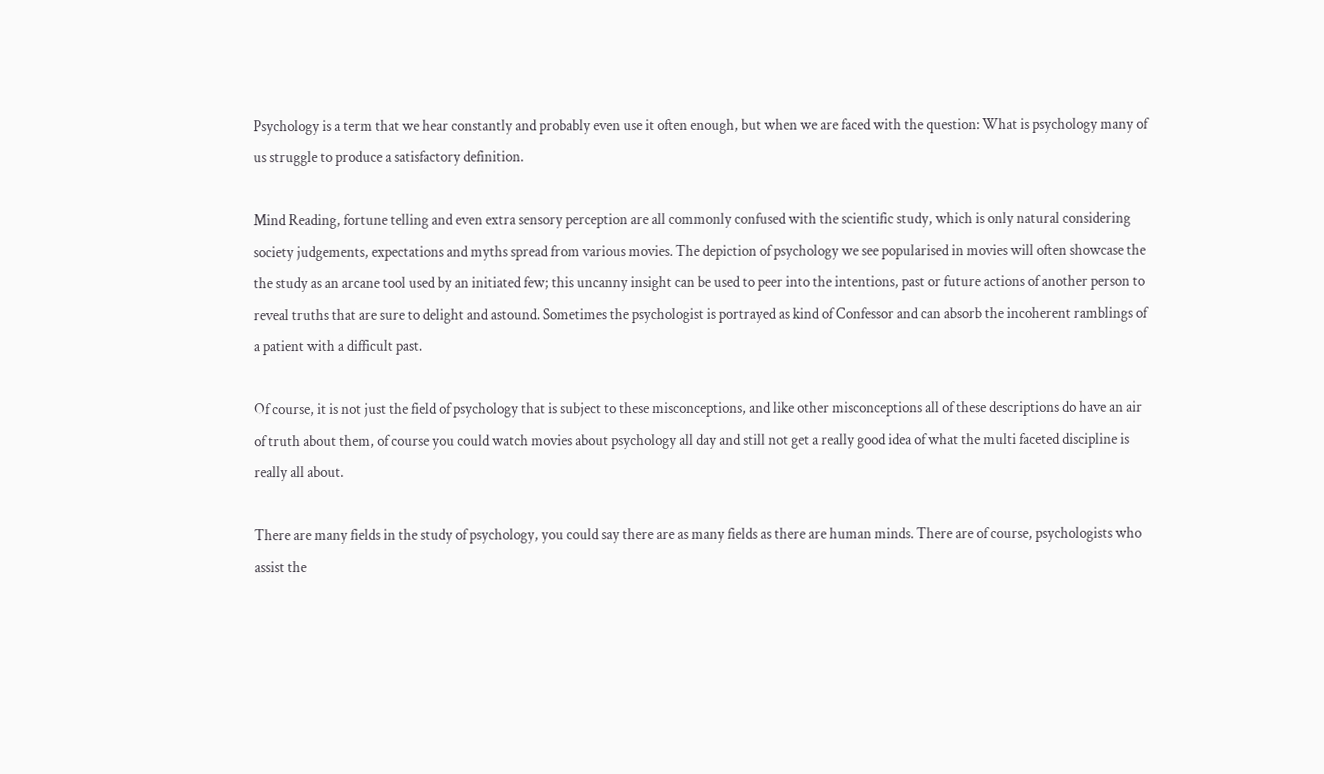Psychology is a term that we hear constantly and probably even use it often enough, but when we are faced with the question: What is psychology many of us struggle to produce a satisfactory definition.

Mind Reading, fortune telling and even extra sensory perception are all commonly confused with the scientific study, which is only natural considering society judgements, expectations and myths spread from various movies. The depiction of psychology we see popularised in movies will often showcase the the study as an arcane tool used by an initiated few; this uncanny insight can be used to peer into the intentions, past or future actions of another person to reveal truths that are sure to delight and astound. Sometimes the psychologist is portrayed as kind of Confessor and can absorb the incoherent ramblings of a patient with a difficult past.

Of course, it is not just the field of psychology that is subject to these misconceptions, and like other misconceptions all of these descriptions do have an air of truth about them, of course you could watch movies about psychology all day and still not get a really good idea of what the multi faceted discipline is really all about.

There are many fields in the study of psychology, you could say there are as many fields as there are human minds. There are of course, psychologists who assist the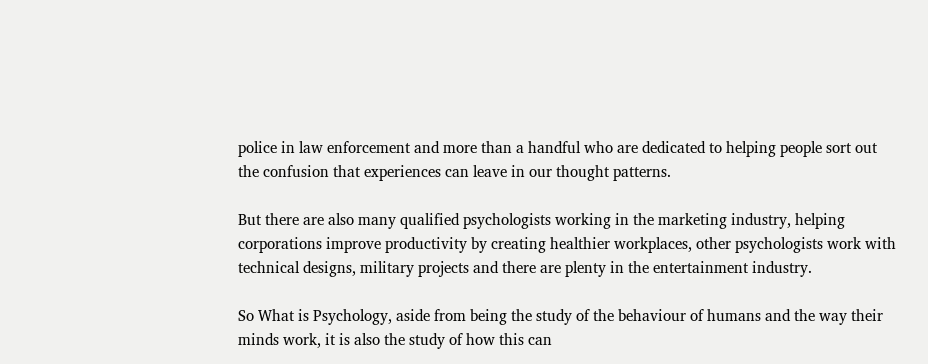police in law enforcement and more than a handful who are dedicated to helping people sort out the confusion that experiences can leave in our thought patterns.

But there are also many qualified psychologists working in the marketing industry, helping corporations improve productivity by creating healthier workplaces, other psychologists work with technical designs, military projects and there are plenty in the entertainment industry.

So What is Psychology, aside from being the study of the behaviour of humans and the way their minds work, it is also the study of how this can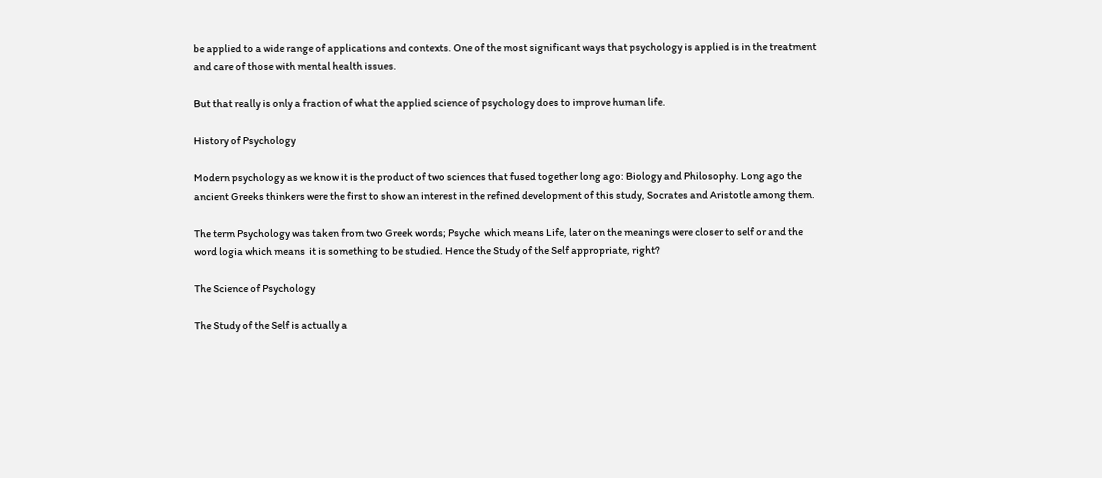be applied to a wide range of applications and contexts. One of the most significant ways that psychology is applied is in the treatment and care of those with mental health issues.

But that really is only a fraction of what the applied science of psychology does to improve human life.

History of Psychology

Modern psychology as we know it is the product of two sciences that fused together long ago: Biology and Philosophy. Long ago the ancient Greeks thinkers were the first to show an interest in the refined development of this study, Socrates and Aristotle among them.

The term Psychology was taken from two Greek words; Psyche  which means Life, later on the meanings were closer to self or and the word logia which means  it is something to be studied. Hence the Study of the Self appropriate, right?

The Science of Psychology

The Study of the Self is actually a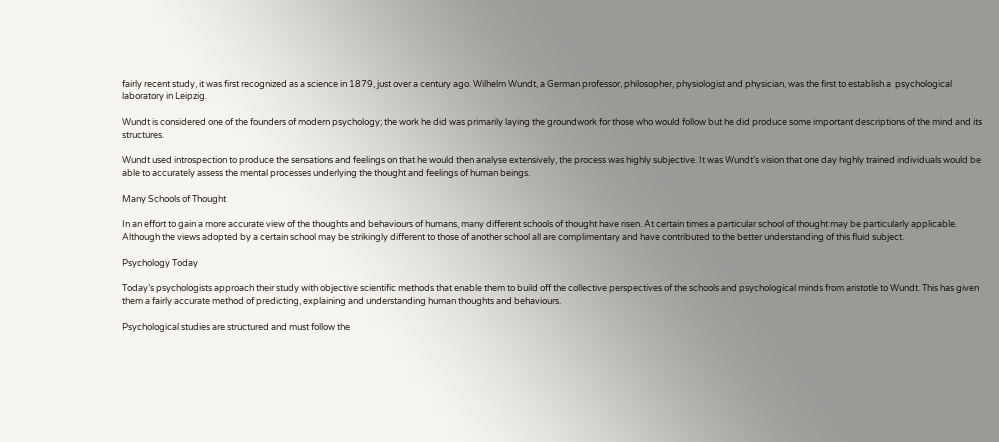fairly recent study, it was first recognized as a science in 1879, just over a century ago. Wilhelm Wundt, a German professor, philosopher, physiologist and physician, was the first to establish a  psychological laboratory in Leipzig.

Wundt is considered one of the founders of modern psychology; the work he did was primarily laying the groundwork for those who would follow but he did produce some important descriptions of the mind and its structures.

Wundt used introspection to produce the sensations and feelings on that he would then analyse extensively, the process was highly subjective. It was Wundt’s vision that one day highly trained individuals would be able to accurately assess the mental processes underlying the thought and feelings of human beings.

Many Schools of Thought

In an effort to gain a more accurate view of the thoughts and behaviours of humans, many different schools of thought have risen. At certain times a particular school of thought may be particularly applicable. Although the views adopted by a certain school may be strikingly different to those of another school all are complimentary and have contributed to the better understanding of this fluid subject.

Psychology Today

Today’s psychologists approach their study with objective scientific methods that enable them to build off the collective perspectives of the schools and psychological minds from aristotle to Wundt. This has given them a fairly accurate method of predicting, explaining and understanding human thoughts and behaviours.

Psychological studies are structured and must follow the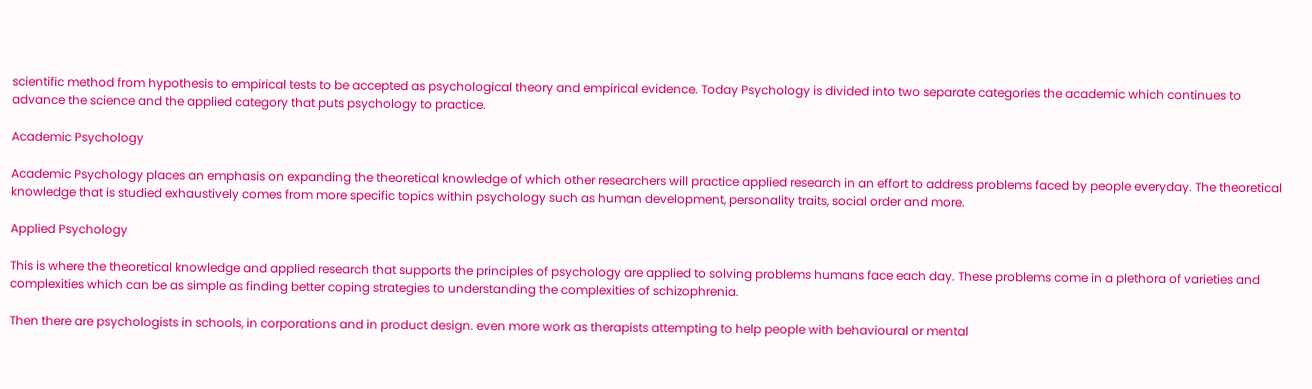scientific method from hypothesis to empirical tests to be accepted as psychological theory and empirical evidence. Today Psychology is divided into two separate categories the academic which continues to advance the science and the applied category that puts psychology to practice.

Academic Psychology

Academic Psychology places an emphasis on expanding the theoretical knowledge of which other researchers will practice applied research in an effort to address problems faced by people everyday. The theoretical knowledge that is studied exhaustively comes from more specific topics within psychology such as human development, personality traits, social order and more.

Applied Psychology

This is where the theoretical knowledge and applied research that supports the principles of psychology are applied to solving problems humans face each day. These problems come in a plethora of varieties and complexities which can be as simple as finding better coping strategies to understanding the complexities of schizophrenia.

Then there are psychologists in schools, in corporations and in product design. even more work as therapists attempting to help people with behavioural or mental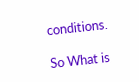conditions.

So What is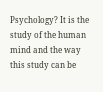Psychology? It is the study of the human mind and the way this study can be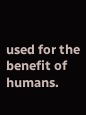used for the benefit of humans.